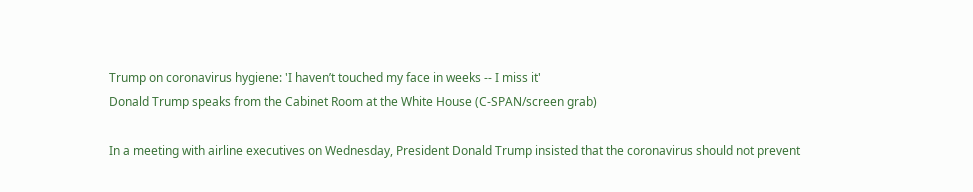Trump on coronavirus hygiene: 'I haven’t touched my face in weeks -- I miss it'
Donald Trump speaks from the Cabinet Room at the White House (C-SPAN/screen grab)

In a meeting with airline executives on Wednesday, President Donald Trump insisted that the coronavirus should not prevent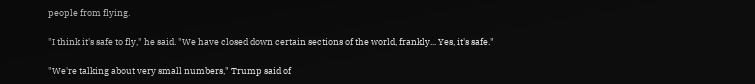people from flying.

"I think it's safe to fly," he said. "We have closed down certain sections of the world, frankly... Yes, it's safe."

"We're talking about very small numbers," Trump said of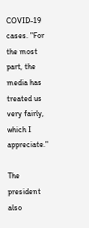COVID-19 cases. "For the most part, the media has treated us very fairly, which I appreciate."

The president also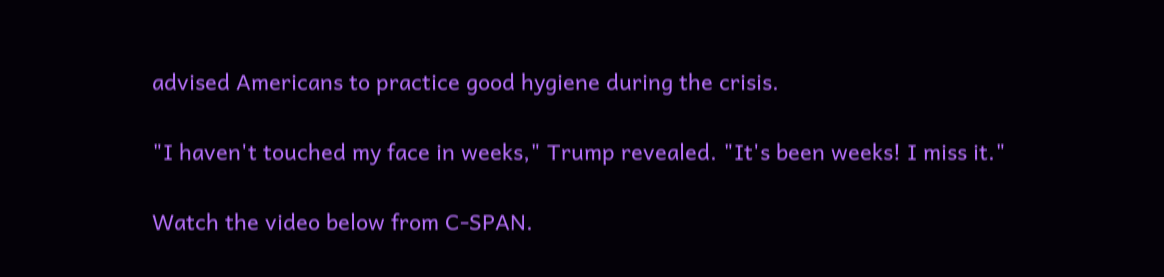advised Americans to practice good hygiene during the crisis.

"I haven't touched my face in weeks," Trump revealed. "It's been weeks! I miss it."

Watch the video below from C-SPAN.